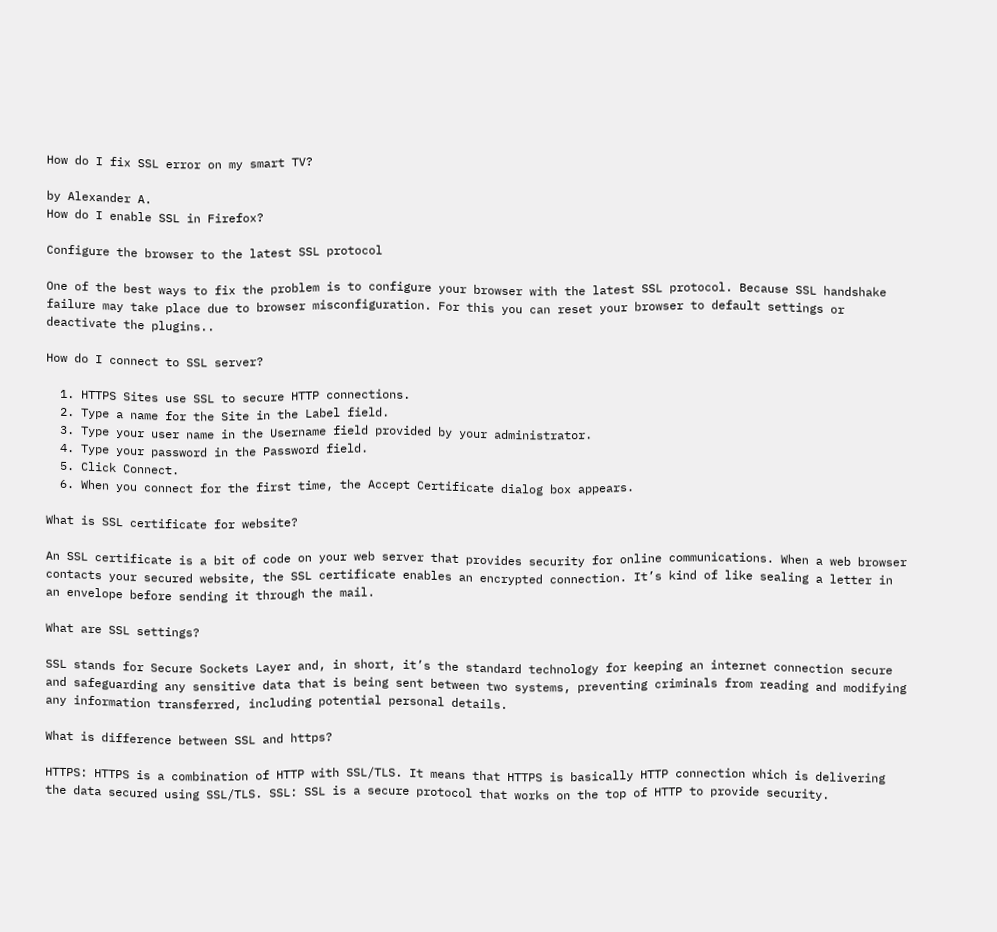How do I fix SSL error on my smart TV?

by Alexander A.
How do I enable SSL in Firefox?

Configure the browser to the latest SSL protocol

One of the best ways to fix the problem is to configure your browser with the latest SSL protocol. Because SSL handshake failure may take place due to browser misconfiguration. For this you can reset your browser to default settings or deactivate the plugins..

How do I connect to SSL server?

  1. HTTPS Sites use SSL to secure HTTP connections.
  2. Type a name for the Site in the Label field.
  3. Type your user name in the Username field provided by your administrator.
  4. Type your password in the Password field.
  5. Click Connect.
  6. When you connect for the first time, the Accept Certificate dialog box appears.

What is SSL certificate for website?

An SSL certificate is a bit of code on your web server that provides security for online communications. When a web browser contacts your secured website, the SSL certificate enables an encrypted connection. It’s kind of like sealing a letter in an envelope before sending it through the mail.

What are SSL settings?

SSL stands for Secure Sockets Layer and, in short, it’s the standard technology for keeping an internet connection secure and safeguarding any sensitive data that is being sent between two systems, preventing criminals from reading and modifying any information transferred, including potential personal details.

What is difference between SSL and https?

HTTPS: HTTPS is a combination of HTTP with SSL/TLS. It means that HTTPS is basically HTTP connection which is delivering the data secured using SSL/TLS. SSL: SSL is a secure protocol that works on the top of HTTP to provide security.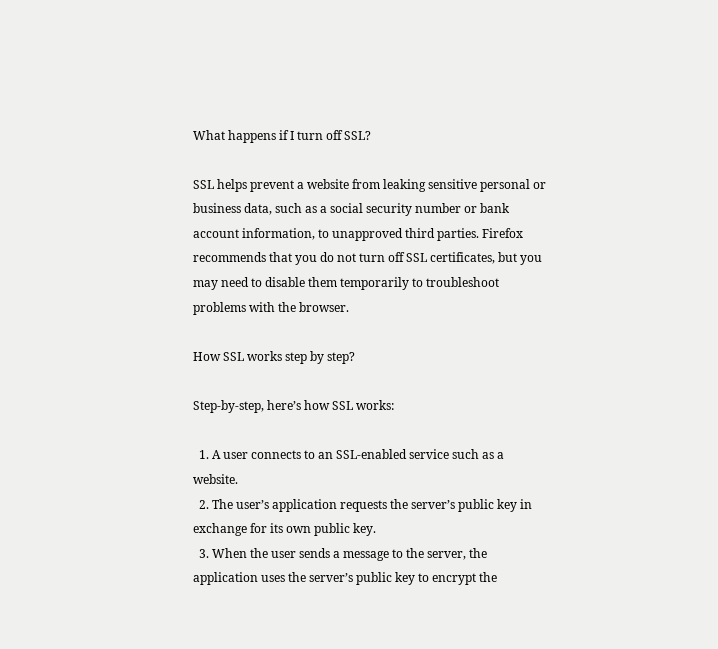What happens if I turn off SSL?

SSL helps prevent a website from leaking sensitive personal or business data, such as a social security number or bank account information, to unapproved third parties. Firefox recommends that you do not turn off SSL certificates, but you may need to disable them temporarily to troubleshoot problems with the browser.

How SSL works step by step?

Step-by-step, here’s how SSL works:

  1. A user connects to an SSL-enabled service such as a website.
  2. The user’s application requests the server’s public key in exchange for its own public key.
  3. When the user sends a message to the server, the application uses the server’s public key to encrypt the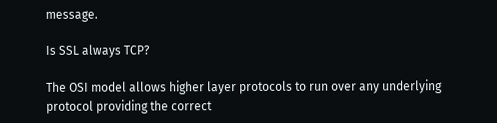message.

Is SSL always TCP?

The OSI model allows higher layer protocols to run over any underlying protocol providing the correct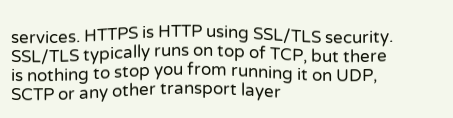services. HTTPS is HTTP using SSL/TLS security. SSL/TLS typically runs on top of TCP, but there is nothing to stop you from running it on UDP, SCTP or any other transport layer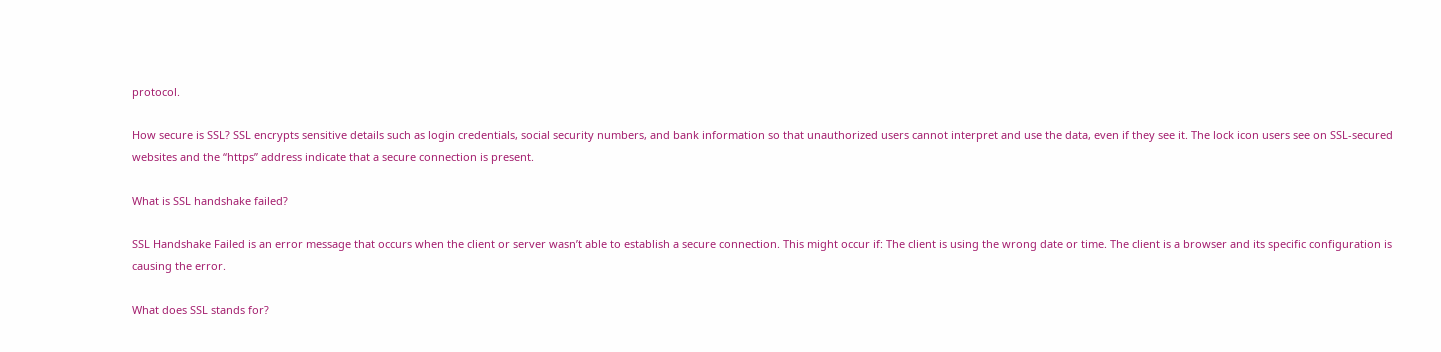protocol.

How secure is SSL? SSL encrypts sensitive details such as login credentials, social security numbers, and bank information so that unauthorized users cannot interpret and use the data, even if they see it. The lock icon users see on SSL-secured websites and the “https” address indicate that a secure connection is present.

What is SSL handshake failed?

SSL Handshake Failed is an error message that occurs when the client or server wasn’t able to establish a secure connection. This might occur if: The client is using the wrong date or time. The client is a browser and its specific configuration is causing the error.

What does SSL stands for?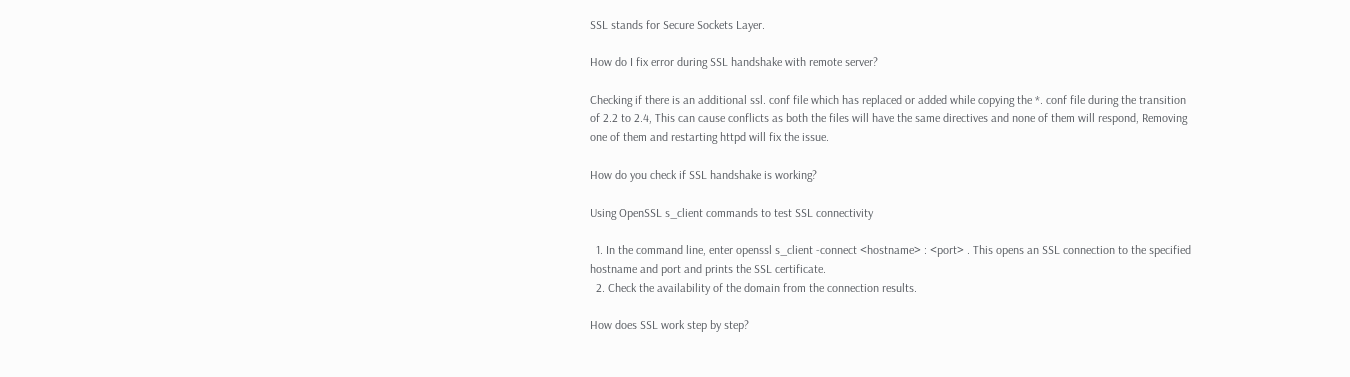SSL stands for Secure Sockets Layer.

How do I fix error during SSL handshake with remote server?

Checking if there is an additional ssl. conf file which has replaced or added while copying the *. conf file during the transition of 2.2 to 2.4, This can cause conflicts as both the files will have the same directives and none of them will respond, Removing one of them and restarting httpd will fix the issue.

How do you check if SSL handshake is working?

Using OpenSSL s_client commands to test SSL connectivity

  1. In the command line, enter openssl s_client -connect <hostname> : <port> . This opens an SSL connection to the specified hostname and port and prints the SSL certificate.
  2. Check the availability of the domain from the connection results.

How does SSL work step by step?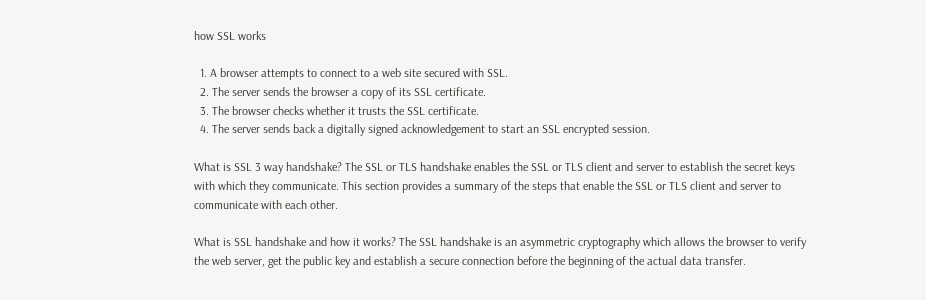how SSL works

  1. A browser attempts to connect to a web site secured with SSL.
  2. The server sends the browser a copy of its SSL certificate.
  3. The browser checks whether it trusts the SSL certificate.
  4. The server sends back a digitally signed acknowledgement to start an SSL encrypted session.

What is SSL 3 way handshake? The SSL or TLS handshake enables the SSL or TLS client and server to establish the secret keys with which they communicate. This section provides a summary of the steps that enable the SSL or TLS client and server to communicate with each other.

What is SSL handshake and how it works? The SSL handshake is an asymmetric cryptography which allows the browser to verify the web server, get the public key and establish a secure connection before the beginning of the actual data transfer.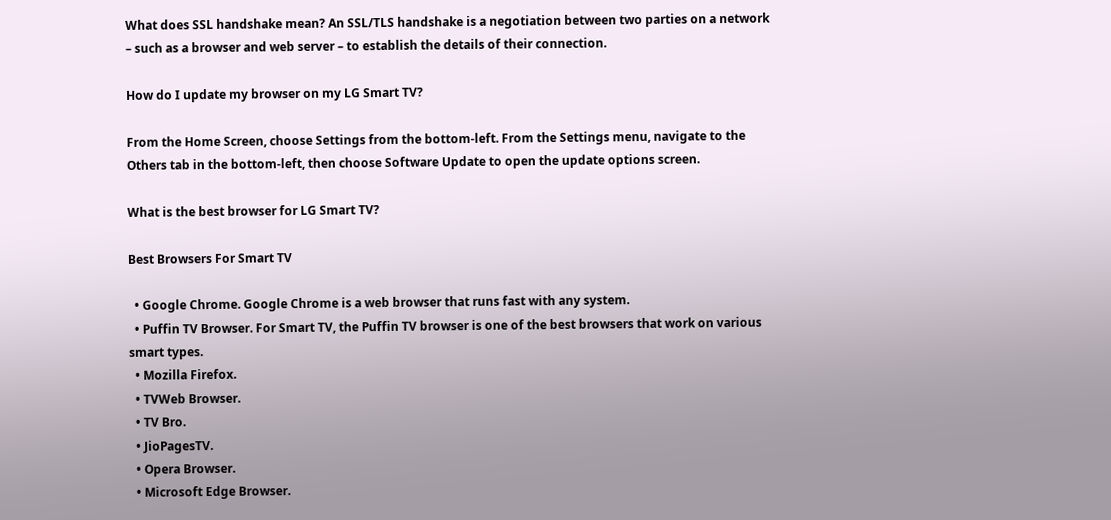What does SSL handshake mean? An SSL/TLS handshake is a negotiation between two parties on a network – such as a browser and web server – to establish the details of their connection.

How do I update my browser on my LG Smart TV?

From the Home Screen, choose Settings from the bottom-left. From the Settings menu, navigate to the Others tab in the bottom-left, then choose Software Update to open the update options screen.

What is the best browser for LG Smart TV?

Best Browsers For Smart TV

  • Google Chrome. Google Chrome is a web browser that runs fast with any system.
  • Puffin TV Browser. For Smart TV, the Puffin TV browser is one of the best browsers that work on various smart types.
  • Mozilla Firefox.
  • TVWeb Browser.
  • TV Bro.
  • JioPagesTV.
  • Opera Browser.
  • Microsoft Edge Browser.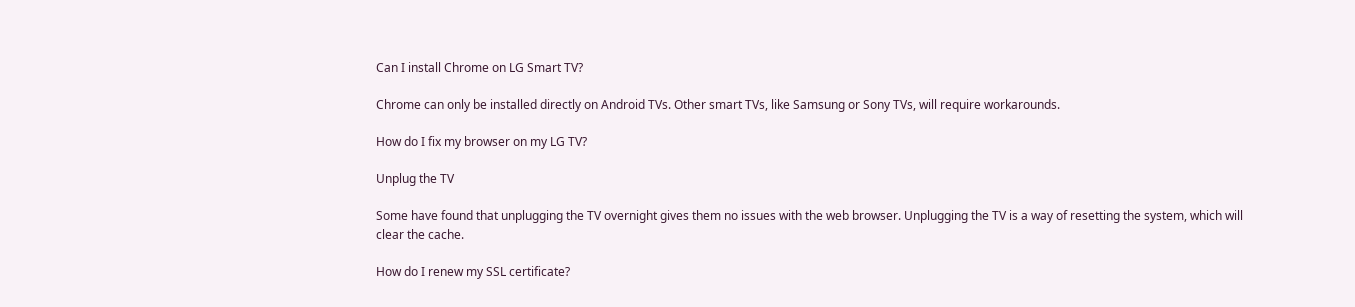Can I install Chrome on LG Smart TV?

Chrome can only be installed directly on Android TVs. Other smart TVs, like Samsung or Sony TVs, will require workarounds.

How do I fix my browser on my LG TV?

Unplug the TV

Some have found that unplugging the TV overnight gives them no issues with the web browser. Unplugging the TV is a way of resetting the system, which will clear the cache.

How do I renew my SSL certificate?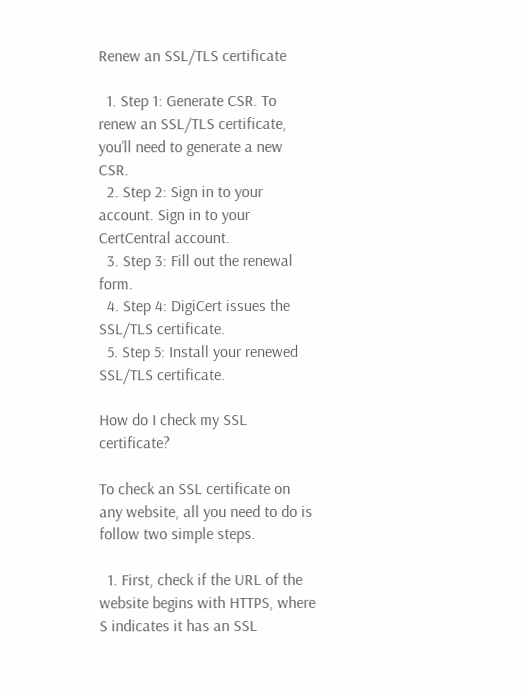Renew an SSL/TLS certificate

  1. Step 1: Generate CSR. To renew an SSL/TLS certificate, you’ll need to generate a new CSR.
  2. Step 2: Sign in to your account. Sign in to your CertCentral account.
  3. Step 3: Fill out the renewal form.
  4. Step 4: DigiCert issues the SSL/TLS certificate.
  5. Step 5: Install your renewed SSL/TLS certificate.

How do I check my SSL certificate?

To check an SSL certificate on any website, all you need to do is follow two simple steps.

  1. First, check if the URL of the website begins with HTTPS, where S indicates it has an SSL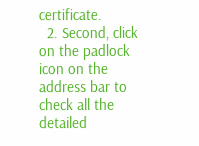certificate.
  2. Second, click on the padlock icon on the address bar to check all the detailed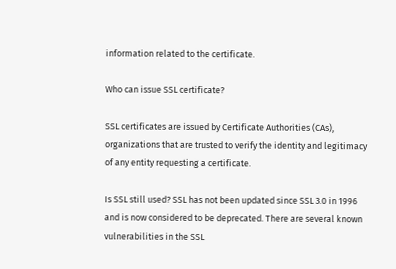information related to the certificate.

Who can issue SSL certificate?

SSL certificates are issued by Certificate Authorities (CAs), organizations that are trusted to verify the identity and legitimacy of any entity requesting a certificate.

Is SSL still used? SSL has not been updated since SSL 3.0 in 1996 and is now considered to be deprecated. There are several known vulnerabilities in the SSL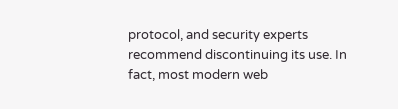protocol, and security experts recommend discontinuing its use. In fact, most modern web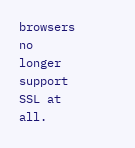browsers no longer support SSL at all.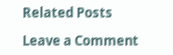Related Posts

Leave a Comment